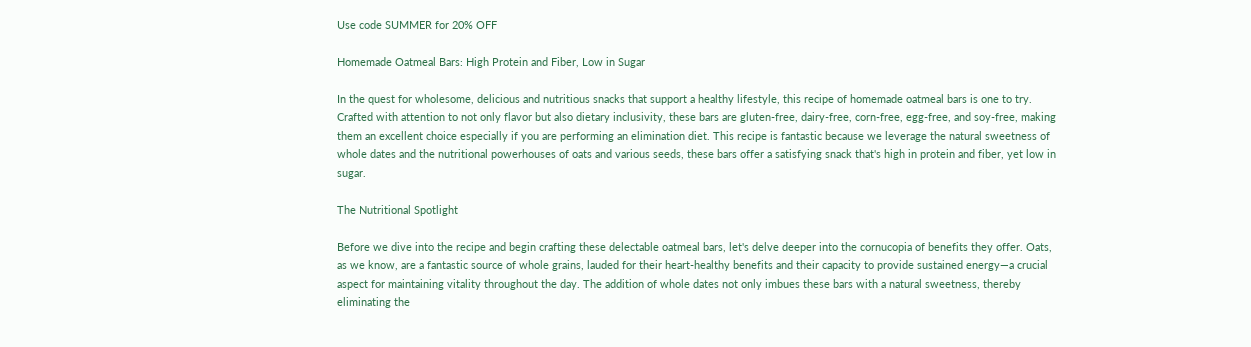Use code SUMMER for 20% OFF

Homemade Oatmeal Bars: High Protein and Fiber, Low in Sugar

In the quest for wholesome, delicious and nutritious snacks that support a healthy lifestyle, this recipe of homemade oatmeal bars is one to try. Crafted with attention to not only flavor but also dietary inclusivity, these bars are gluten-free, dairy-free, corn-free, egg-free, and soy-free, making them an excellent choice especially if you are performing an elimination diet. This recipe is fantastic because we leverage the natural sweetness of whole dates and the nutritional powerhouses of oats and various seeds, these bars offer a satisfying snack that's high in protein and fiber, yet low in sugar.

The Nutritional Spotlight

Before we dive into the recipe and begin crafting these delectable oatmeal bars, let's delve deeper into the cornucopia of benefits they offer. Oats, as we know, are a fantastic source of whole grains, lauded for their heart-healthy benefits and their capacity to provide sustained energy—a crucial aspect for maintaining vitality throughout the day. The addition of whole dates not only imbues these bars with a natural sweetness, thereby eliminating the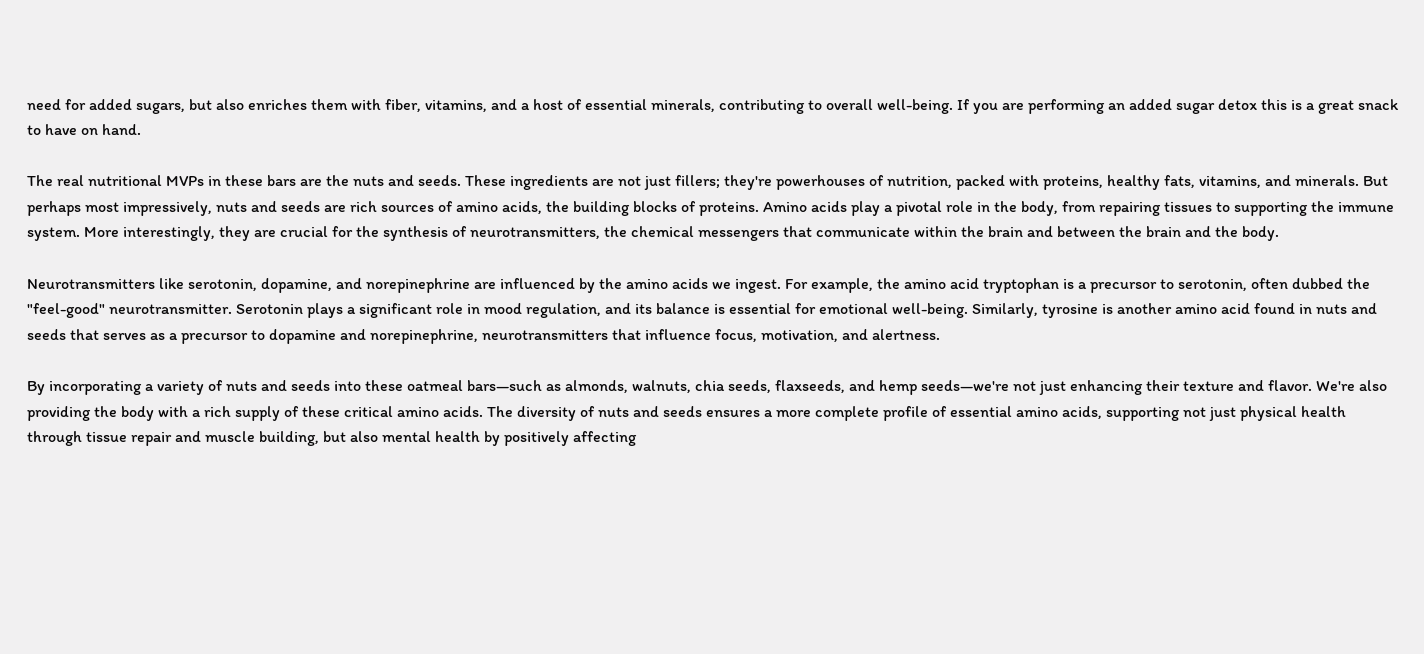need for added sugars, but also enriches them with fiber, vitamins, and a host of essential minerals, contributing to overall well-being. If you are performing an added sugar detox this is a great snack to have on hand.

The real nutritional MVPs in these bars are the nuts and seeds. These ingredients are not just fillers; they're powerhouses of nutrition, packed with proteins, healthy fats, vitamins, and minerals. But perhaps most impressively, nuts and seeds are rich sources of amino acids, the building blocks of proteins. Amino acids play a pivotal role in the body, from repairing tissues to supporting the immune system. More interestingly, they are crucial for the synthesis of neurotransmitters, the chemical messengers that communicate within the brain and between the brain and the body.

Neurotransmitters like serotonin, dopamine, and norepinephrine are influenced by the amino acids we ingest. For example, the amino acid tryptophan is a precursor to serotonin, often dubbed the "feel-good" neurotransmitter. Serotonin plays a significant role in mood regulation, and its balance is essential for emotional well-being. Similarly, tyrosine is another amino acid found in nuts and seeds that serves as a precursor to dopamine and norepinephrine, neurotransmitters that influence focus, motivation, and alertness.

By incorporating a variety of nuts and seeds into these oatmeal bars—such as almonds, walnuts, chia seeds, flaxseeds, and hemp seeds—we're not just enhancing their texture and flavor. We're also providing the body with a rich supply of these critical amino acids. The diversity of nuts and seeds ensures a more complete profile of essential amino acids, supporting not just physical health through tissue repair and muscle building, but also mental health by positively affecting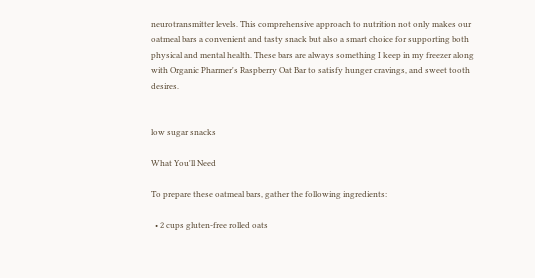neurotransmitter levels. This comprehensive approach to nutrition not only makes our oatmeal bars a convenient and tasty snack but also a smart choice for supporting both physical and mental health. These bars are always something I keep in my freezer along with Organic Pharmer's Raspberry Oat Bar to satisfy hunger cravings, and sweet tooth desires.


low sugar snacks

What You'll Need

To prepare these oatmeal bars, gather the following ingredients:

  • 2 cups gluten-free rolled oats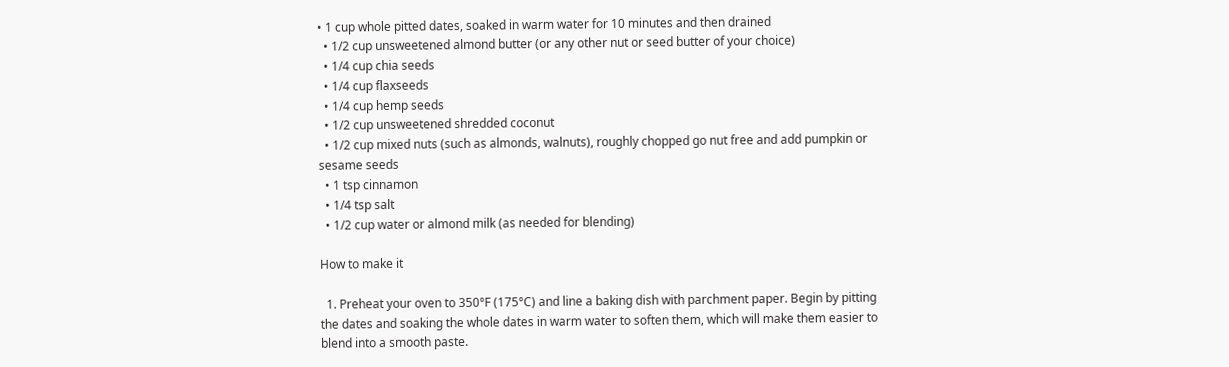• 1 cup whole pitted dates, soaked in warm water for 10 minutes and then drained
  • 1/2 cup unsweetened almond butter (or any other nut or seed butter of your choice)
  • 1/4 cup chia seeds
  • 1/4 cup flaxseeds
  • 1/4 cup hemp seeds
  • 1/2 cup unsweetened shredded coconut
  • 1/2 cup mixed nuts (such as almonds, walnuts), roughly chopped go nut free and add pumpkin or sesame seeds
  • 1 tsp cinnamon
  • 1/4 tsp salt
  • 1/2 cup water or almond milk (as needed for blending)

How to make it

  1. Preheat your oven to 350°F (175°C) and line a baking dish with parchment paper. Begin by pitting the dates and soaking the whole dates in warm water to soften them, which will make them easier to blend into a smooth paste.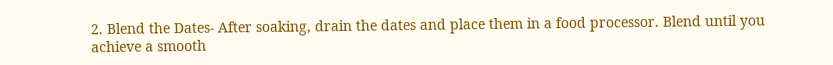2. Blend the Dates- After soaking, drain the dates and place them in a food processor. Blend until you achieve a smooth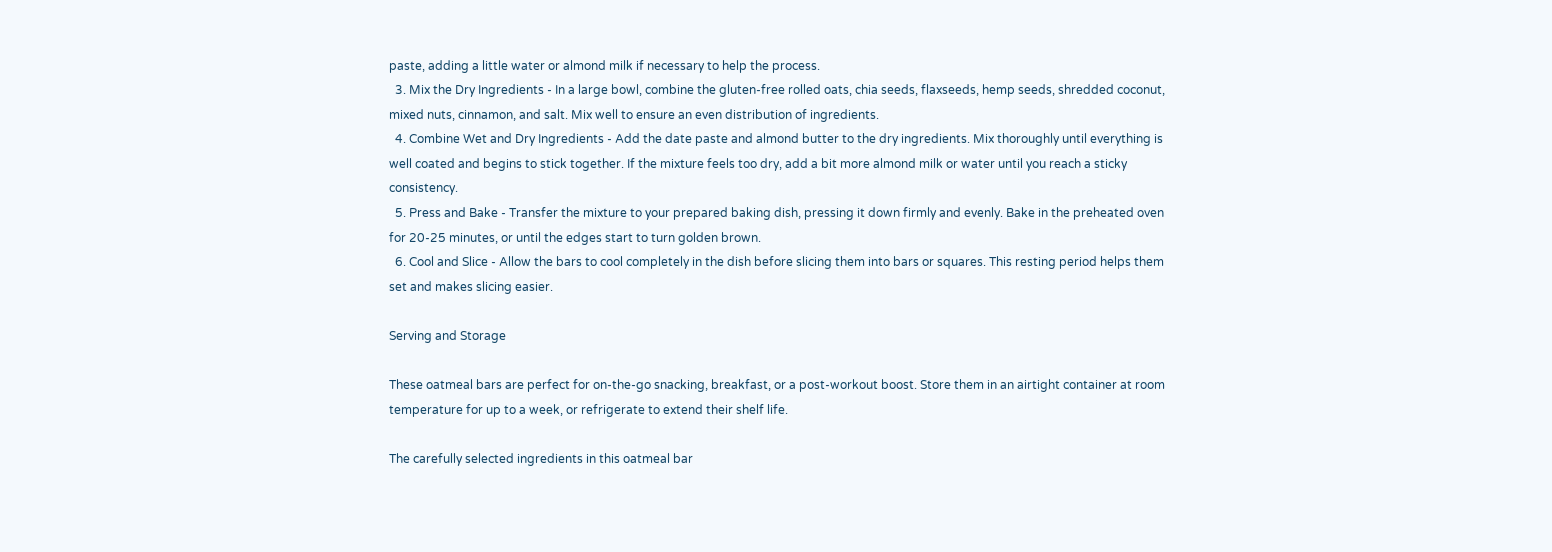paste, adding a little water or almond milk if necessary to help the process.
  3. Mix the Dry Ingredients - In a large bowl, combine the gluten-free rolled oats, chia seeds, flaxseeds, hemp seeds, shredded coconut, mixed nuts, cinnamon, and salt. Mix well to ensure an even distribution of ingredients.
  4. Combine Wet and Dry Ingredients - Add the date paste and almond butter to the dry ingredients. Mix thoroughly until everything is well coated and begins to stick together. If the mixture feels too dry, add a bit more almond milk or water until you reach a sticky consistency.
  5. Press and Bake - Transfer the mixture to your prepared baking dish, pressing it down firmly and evenly. Bake in the preheated oven for 20-25 minutes, or until the edges start to turn golden brown.
  6. Cool and Slice - Allow the bars to cool completely in the dish before slicing them into bars or squares. This resting period helps them set and makes slicing easier.

Serving and Storage

These oatmeal bars are perfect for on-the-go snacking, breakfast, or a post-workout boost. Store them in an airtight container at room temperature for up to a week, or refrigerate to extend their shelf life.

The carefully selected ingredients in this oatmeal bar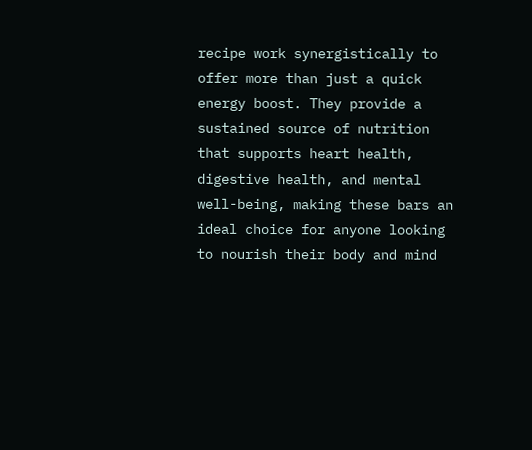recipe work synergistically to offer more than just a quick energy boost. They provide a sustained source of nutrition that supports heart health, digestive health, and mental well-being, making these bars an ideal choice for anyone looking to nourish their body and mind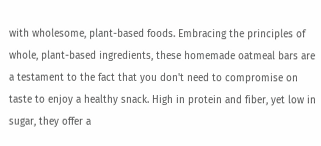with wholesome, plant-based foods. Embracing the principles of whole, plant-based ingredients, these homemade oatmeal bars are a testament to the fact that you don't need to compromise on taste to enjoy a healthy snack. High in protein and fiber, yet low in sugar, they offer a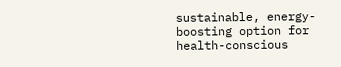sustainable, energy-boosting option for health-conscious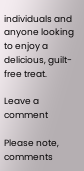individuals and anyone looking to enjoy a delicious, guilt-free treat.

Leave a comment

Please note, comments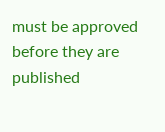must be approved before they are published